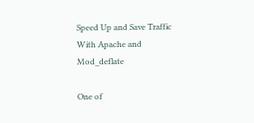Speed Up and Save Traffic With Apache and Mod_deflate

One of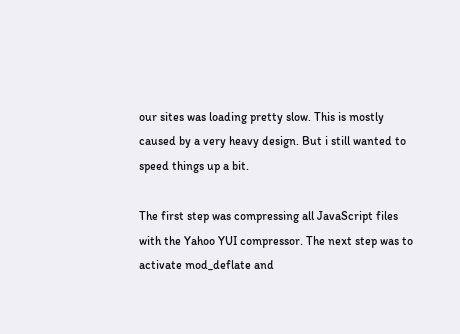our sites was loading pretty slow. This is mostly caused by a very heavy design. But i still wanted to speed things up a bit.

The first step was compressing all JavaScript files with the Yahoo YUI compressor. The next step was to activate mod_deflate and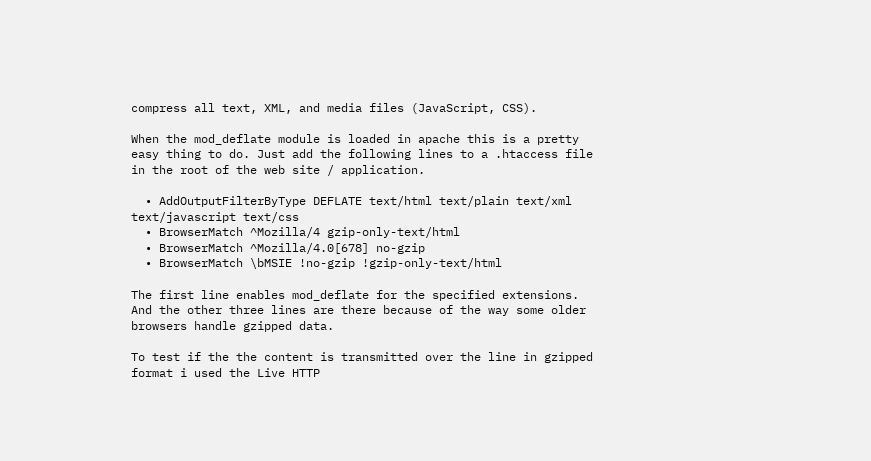compress all text, XML, and media files (JavaScript, CSS).

When the mod_deflate module is loaded in apache this is a pretty easy thing to do. Just add the following lines to a .htaccess file in the root of the web site / application.

  • AddOutputFilterByType DEFLATE text/html text/plain text/xml text/javascript text/css
  • BrowserMatch ^Mozilla/4 gzip-only-text/html
  • BrowserMatch ^Mozilla/4.0[678] no-gzip
  • BrowserMatch \bMSIE !no-gzip !gzip-only-text/html

The first line enables mod_deflate for the specified extensions. And the other three lines are there because of the way some older browsers handle gzipped data.

To test if the the content is transmitted over the line in gzipped format i used the Live HTTP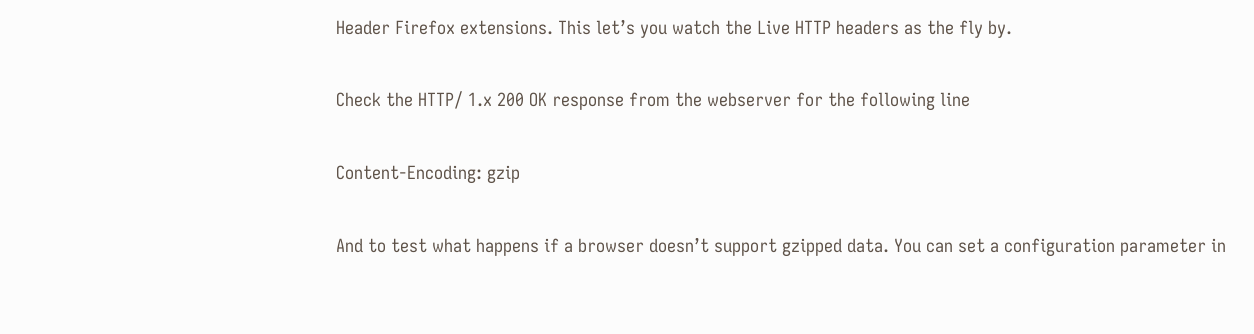Header Firefox extensions. This let’s you watch the Live HTTP headers as the fly by.

Check the HTTP/ 1.x 200 OK response from the webserver for the following line

Content-Encoding: gzip

And to test what happens if a browser doesn’t support gzipped data. You can set a configuration parameter in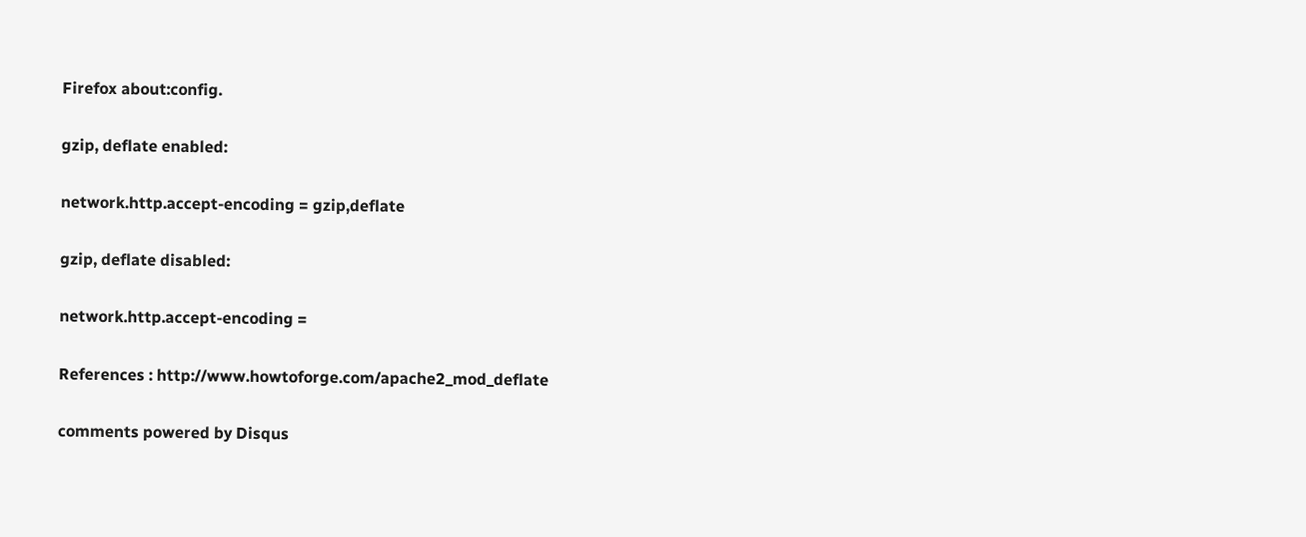Firefox about:config.

gzip, deflate enabled:

network.http.accept-encoding = gzip,deflate

gzip, deflate disabled:

network.http.accept-encoding =

References : http://www.howtoforge.com/apache2_mod_deflate

comments powered by Disqus